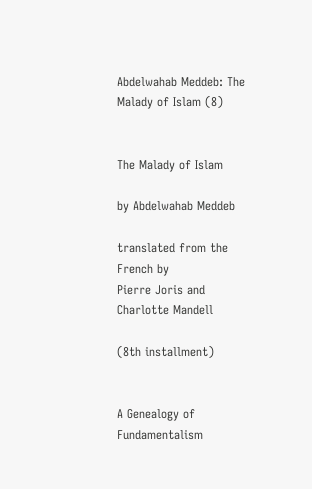Abdelwahab Meddeb: The Malady of Islam (8)


The Malady of Islam

by Abdelwahab Meddeb

translated from the French by
Pierre Joris and Charlotte Mandell

(8th installment)


A Genealogy of Fundamentalism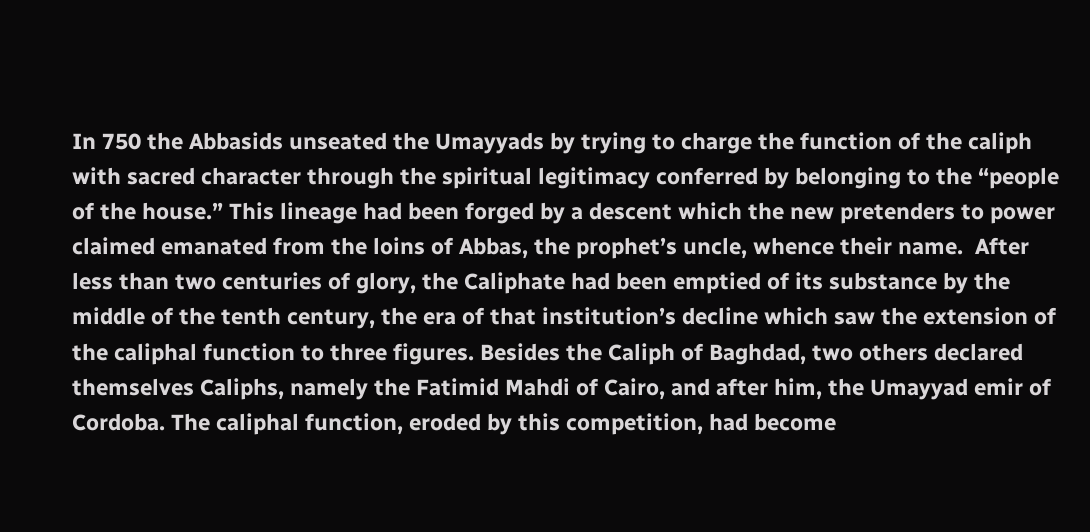In 750 the Abbasids unseated the Umayyads by trying to charge the function of the caliph with sacred character through the spiritual legitimacy conferred by belonging to the “people of the house.” This lineage had been forged by a descent which the new pretenders to power claimed emanated from the loins of Abbas, the prophet’s uncle, whence their name.  After less than two centuries of glory, the Caliphate had been emptied of its substance by the middle of the tenth century, the era of that institution’s decline which saw the extension of the caliphal function to three figures. Besides the Caliph of Baghdad, two others declared themselves Caliphs, namely the Fatimid Mahdi of Cairo, and after him, the Umayyad emir of Cordoba. The caliphal function, eroded by this competition, had become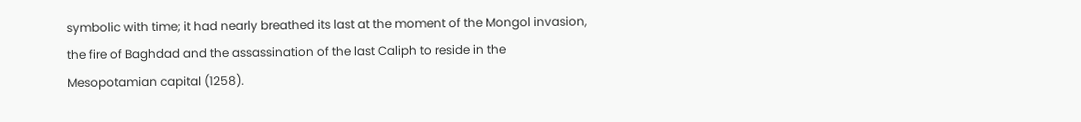symbolic with time; it had nearly breathed its last at the moment of the Mongol invasion, the fire of Baghdad and the assassination of the last Caliph to reside in the Mesopotamian capital (1258).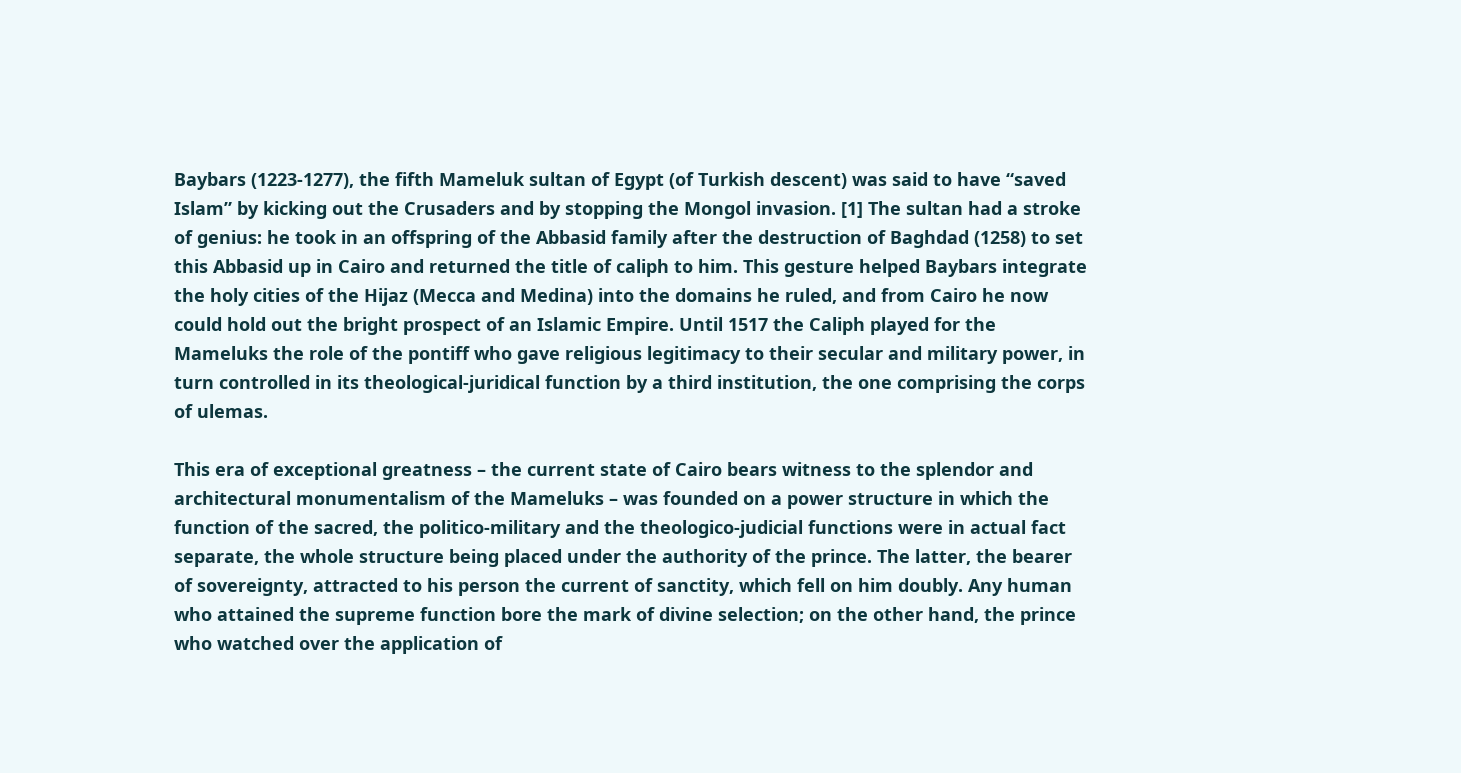Baybars (1223-1277), the fifth Mameluk sultan of Egypt (of Turkish descent) was said to have “saved Islam” by kicking out the Crusaders and by stopping the Mongol invasion. [1] The sultan had a stroke of genius: he took in an offspring of the Abbasid family after the destruction of Baghdad (1258) to set this Abbasid up in Cairo and returned the title of caliph to him. This gesture helped Baybars integrate the holy cities of the Hijaz (Mecca and Medina) into the domains he ruled, and from Cairo he now could hold out the bright prospect of an Islamic Empire. Until 1517 the Caliph played for the Mameluks the role of the pontiff who gave religious legitimacy to their secular and military power, in turn controlled in its theological-juridical function by a third institution, the one comprising the corps of ulemas.

This era of exceptional greatness – the current state of Cairo bears witness to the splendor and architectural monumentalism of the Mameluks – was founded on a power structure in which the function of the sacred, the politico-military and the theologico-judicial functions were in actual fact separate, the whole structure being placed under the authority of the prince. The latter, the bearer of sovereignty, attracted to his person the current of sanctity, which fell on him doubly. Any human who attained the supreme function bore the mark of divine selection; on the other hand, the prince who watched over the application of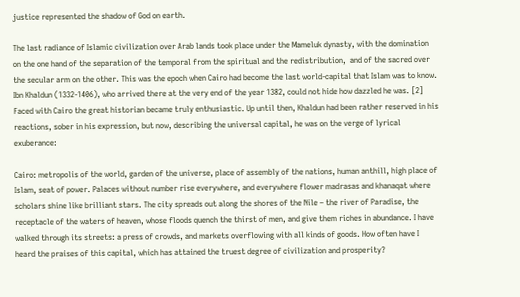justice represented the shadow of God on earth.

The last radiance of Islamic civilization over Arab lands took place under the Mameluk dynasty, with the domination on the one hand of the separation of the temporal from the spiritual and the redistribution,  and of the sacred over the secular arm on the other. This was the epoch when Cairo had become the last world-capital that Islam was to know. Ibn Khaldun (1332-1406), who arrived there at the very end of the year 1382, could not hide how dazzled he was. [2] Faced with Cairo the great historian became truly enthusiastic. Up until then, Khaldun had been rather reserved in his reactions, sober in his expression, but now, describing the universal capital, he was on the verge of lyrical exuberance:

Cairo: metropolis of the world, garden of the universe, place of assembly of the nations, human anthill, high place of Islam, seat of power. Palaces without number rise everywhere, and everywhere flower madrasas and khanaqat where scholars shine like brilliant stars. The city spreads out along the shores of the Nile – the river of Paradise, the receptacle of the waters of heaven, whose floods quench the thirst of men, and give them riches in abundance. I have walked through its streets: a press of crowds, and markets overflowing with all kinds of goods. How often have I heard the praises of this capital, which has attained the truest degree of civilization and prosperity?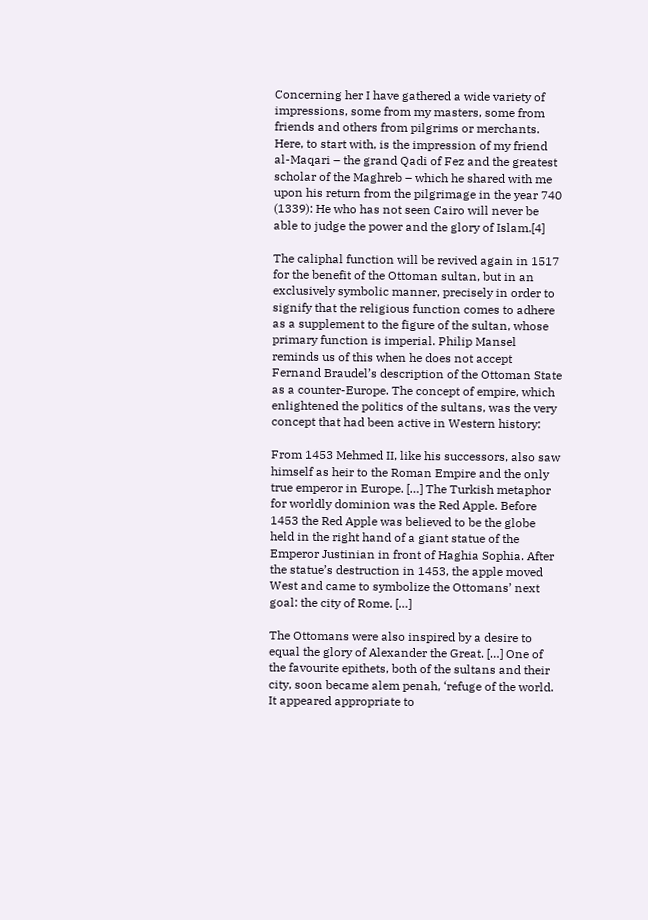Concerning her I have gathered a wide variety of impressions, some from my masters, some from friends and others from pilgrims or merchants. Here, to start with, is the impression of my friend al-Maqari – the grand Qadi of Fez and the greatest scholar of the Maghreb – which he shared with me upon his return from the pilgrimage in the year 740 (1339): He who has not seen Cairo will never be able to judge the power and the glory of Islam.[4]

The caliphal function will be revived again in 1517 for the benefit of the Ottoman sultan, but in an exclusively symbolic manner, precisely in order to signify that the religious function comes to adhere as a supplement to the figure of the sultan, whose primary function is imperial. Philip Mansel reminds us of this when he does not accept Fernand Braudel’s description of the Ottoman State as a counter-Europe. The concept of empire, which enlightened the politics of the sultans, was the very concept that had been active in Western history:

From 1453 Mehmed II, like his successors, also saw himself as heir to the Roman Empire and the only true emperor in Europe. […] The Turkish metaphor for worldly dominion was the Red Apple. Before 1453 the Red Apple was believed to be the globe held in the right hand of a giant statue of the Emperor Justinian in front of Haghia Sophia. After the statue’s destruction in 1453, the apple moved West and came to symbolize the Ottomans’ next goal: the city of Rome. […]

The Ottomans were also inspired by a desire to equal the glory of Alexander the Great. […] One of the favourite epithets, both of the sultans and their city, soon became alem penah, ‘refuge of the world. It appeared appropriate to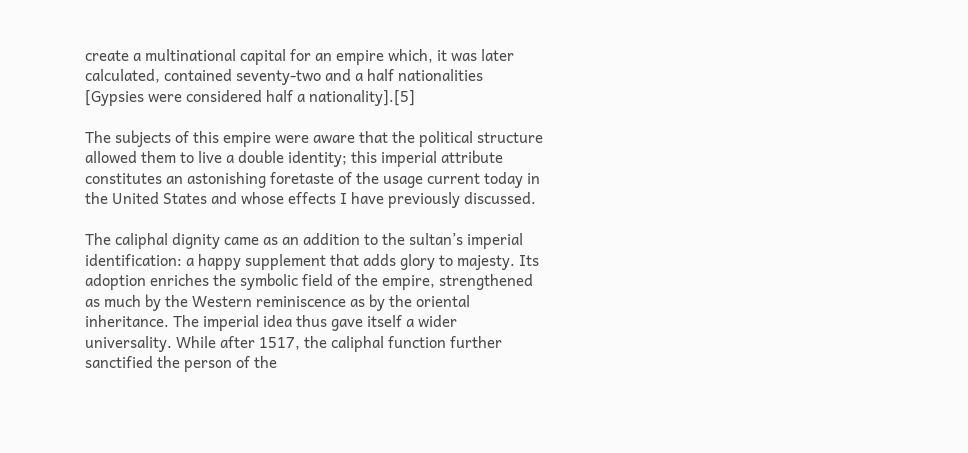create a multinational capital for an empire which, it was later calculated, contained seventy-two and a half nationalities [Gypsies were considered half a nationality].[5]

The subjects of this empire were aware that the political structure allowed them to live a double identity; this imperial attribute constitutes an astonishing foretaste of the usage current today in the United States and whose effects I have previously discussed.

The caliphal dignity came as an addition to the sultan’s imperial identification: a happy supplement that adds glory to majesty. Its adoption enriches the symbolic field of the empire, strengthened as much by the Western reminiscence as by the oriental inheritance. The imperial idea thus gave itself a wider universality. While after 1517, the caliphal function further sanctified the person of the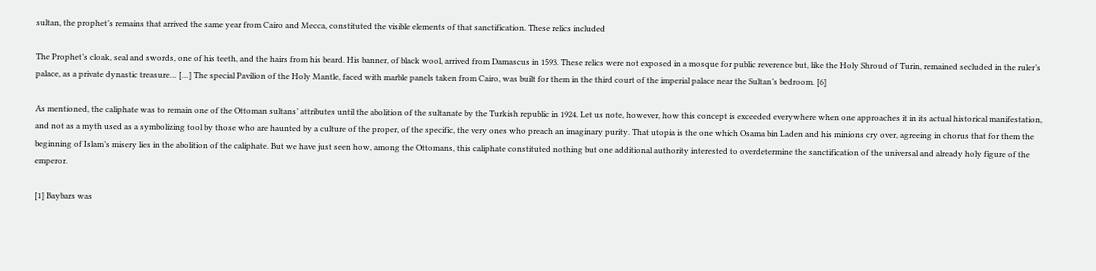sultan, the prophet’s remains that arrived the same year from Cairo and Mecca, constituted the visible elements of that sanctification. These relics included

The Prophet’s cloak, seal and swords, one of his teeth, and the hairs from his beard. His banner, of black wool, arrived from Damascus in 1593. These relics were not exposed in a mosque for public reverence but, like the Holy Shroud of Turin, remained secluded in the ruler’s palace, as a private dynastic treasure… […] The special Pavilion of the Holy Mantle, faced with marble panels taken from Cairo, was built for them in the third court of the imperial palace near the Sultan’s bedroom. [6]

As mentioned, the caliphate was to remain one of the Ottoman sultans’ attributes until the abolition of the sultanate by the Turkish republic in 1924. Let us note, however, how this concept is exceeded everywhere when one approaches it in its actual historical manifestation, and not as a myth used as a symbolizing tool by those who are haunted by a culture of the proper, of the specific, the very ones who preach an imaginary purity. That utopia is the one which Osama bin Laden and his minions cry over, agreeing in chorus that for them the beginning of Islam’s misery lies in the abolition of the caliphate. But we have just seen how, among the Ottomans, this caliphate constituted nothing but one additional authority interested to overdetermine the sanctification of the universal and already holy figure of the emperor.

[1] Baybars was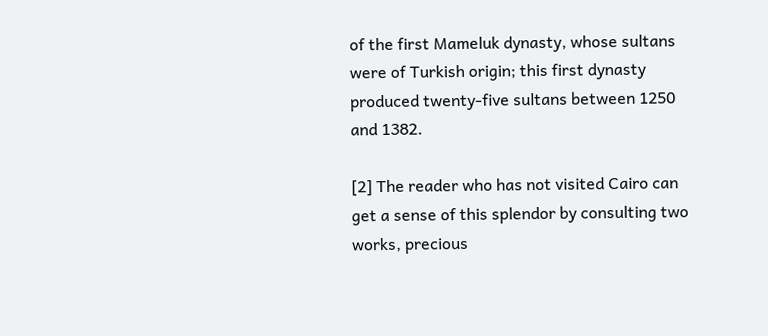of the first Mameluk dynasty, whose sultans were of Turkish origin; this first dynasty produced twenty-five sultans between 1250 and 1382.

[2] The reader who has not visited Cairo can get a sense of this splendor by consulting two works, precious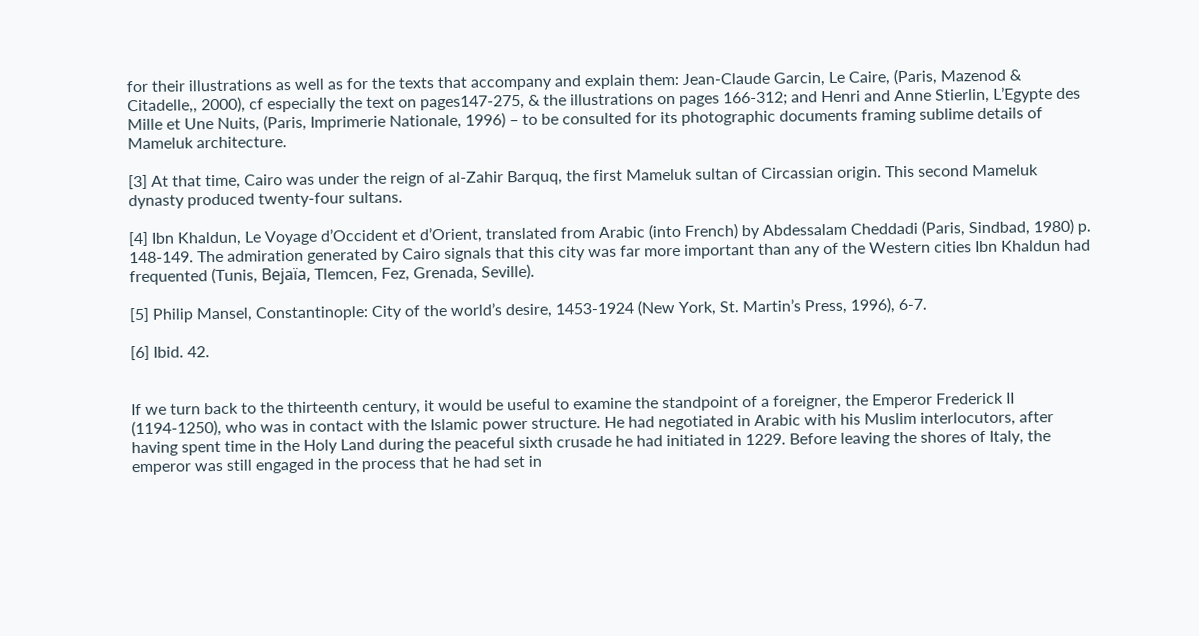for their illustrations as well as for the texts that accompany and explain them: Jean-Claude Garcin, Le Caire, (Paris, Mazenod & Citadelle,, 2000), cf especially the text on pages147-275, & the illustrations on pages 166-312; and Henri and Anne Stierlin, L’Egypte des Mille et Une Nuits, (Paris, Imprimerie Nationale, 1996) – to be consulted for its photographic documents framing sublime details of Mameluk architecture.

[3] At that time, Cairo was under the reign of al-Zahir Barquq, the first Mameluk sultan of Circassian origin. This second Mameluk dynasty produced twenty-four sultans.

[4] Ibn Khaldun, Le Voyage d’Occident et d’Orient, translated from Arabic (into French) by Abdessalam Cheddadi (Paris, Sindbad, 1980) p. 148-149. The admiration generated by Cairo signals that this city was far more important than any of the Western cities Ibn Khaldun had frequented (Tunis, Bejaïa, Tlemcen, Fez, Grenada, Seville).

[5] Philip Mansel, Constantinople: City of the world’s desire, 1453-1924 (New York, St. Martin’s Press, 1996), 6-7.

[6] Ibid. 42.


If we turn back to the thirteenth century, it would be useful to examine the standpoint of a foreigner, the Emperor Frederick II (1194-1250), who was in contact with the Islamic power structure. He had negotiated in Arabic with his Muslim interlocutors, after having spent time in the Holy Land during the peaceful sixth crusade he had initiated in 1229. Before leaving the shores of Italy, the emperor was still engaged in the process that he had set in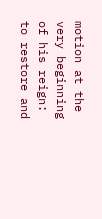motion at the very beginning of his reign: to restore and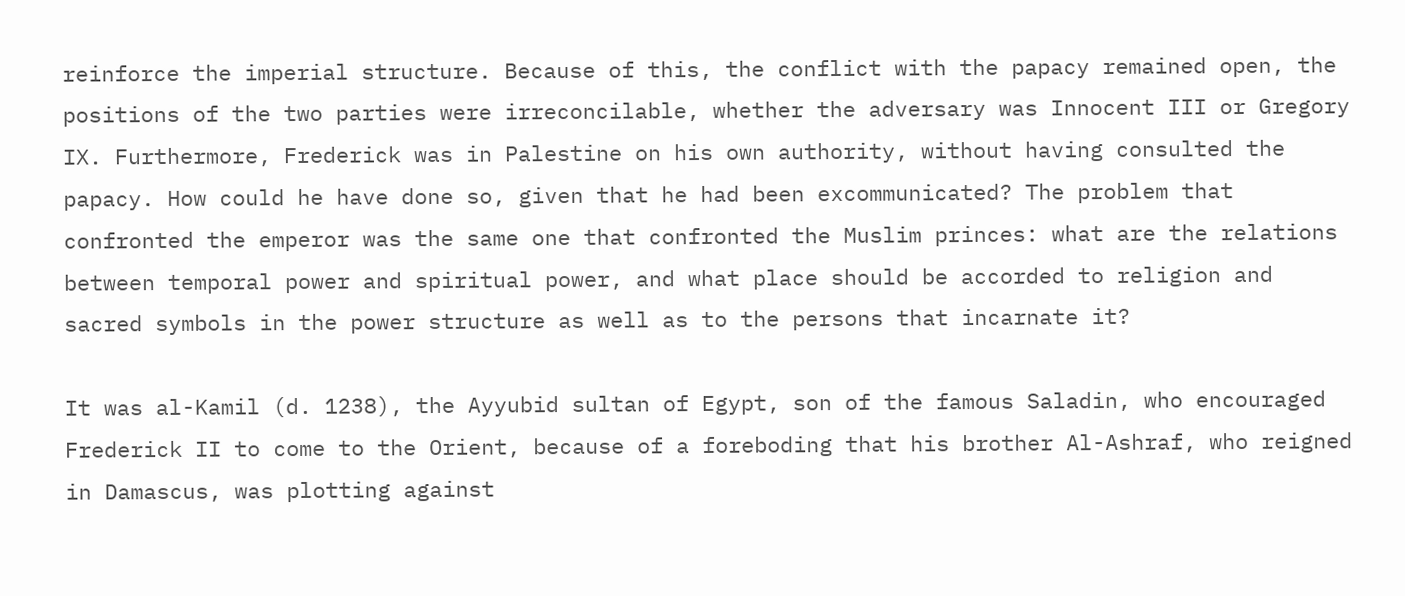reinforce the imperial structure. Because of this, the conflict with the papacy remained open, the positions of the two parties were irreconcilable, whether the adversary was Innocent III or Gregory IX. Furthermore, Frederick was in Palestine on his own authority, without having consulted the papacy. How could he have done so, given that he had been excommunicated? The problem that confronted the emperor was the same one that confronted the Muslim princes: what are the relations between temporal power and spiritual power, and what place should be accorded to religion and sacred symbols in the power structure as well as to the persons that incarnate it?

It was al-Kamil (d. 1238), the Ayyubid sultan of Egypt, son of the famous Saladin, who encouraged Frederick II to come to the Orient, because of a foreboding that his brother Al-Ashraf, who reigned in Damascus, was plotting against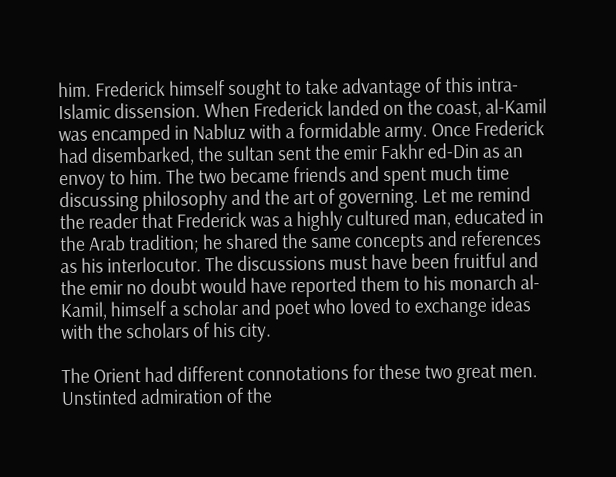him. Frederick himself sought to take advantage of this intra-Islamic dissension. When Frederick landed on the coast, al-Kamil was encamped in Nabluz with a formidable army. Once Frederick had disembarked, the sultan sent the emir Fakhr ed-Din as an envoy to him. The two became friends and spent much time discussing philosophy and the art of governing. Let me remind the reader that Frederick was a highly cultured man, educated in the Arab tradition; he shared the same concepts and references as his interlocutor. The discussions must have been fruitful and the emir no doubt would have reported them to his monarch al-Kamil, himself a scholar and poet who loved to exchange ideas with the scholars of his city.

The Orient had different connotations for these two great men. Unstinted admiration of the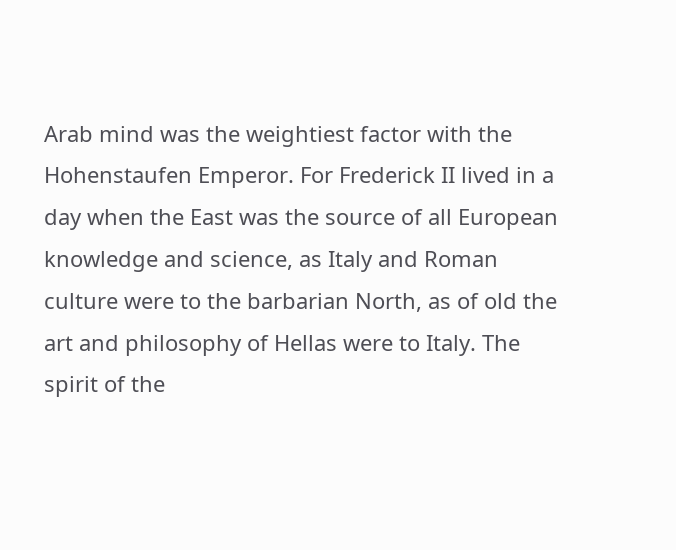Arab mind was the weightiest factor with the Hohenstaufen Emperor. For Frederick II lived in a day when the East was the source of all European knowledge and science, as Italy and Roman culture were to the barbarian North, as of old the art and philosophy of Hellas were to Italy. The spirit of the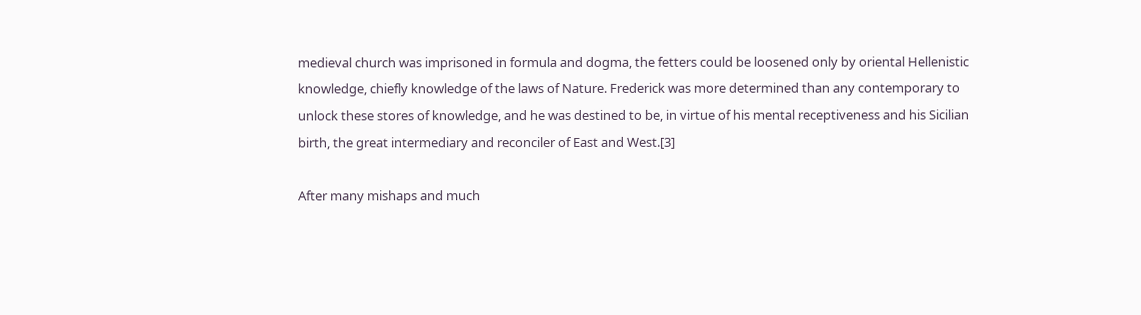medieval church was imprisoned in formula and dogma, the fetters could be loosened only by oriental Hellenistic knowledge, chiefly knowledge of the laws of Nature. Frederick was more determined than any contemporary to unlock these stores of knowledge, and he was destined to be, in virtue of his mental receptiveness and his Sicilian birth, the great intermediary and reconciler of East and West.[3]

After many mishaps and much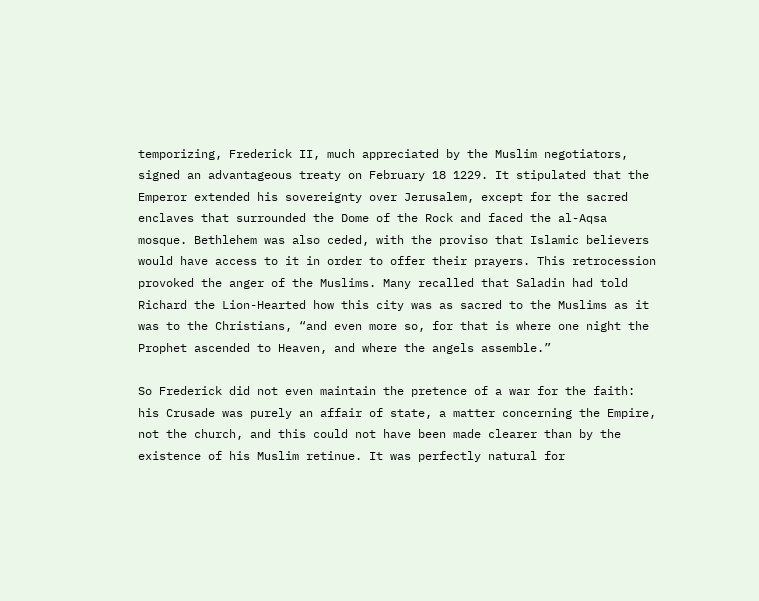temporizing, Frederick II, much appreciated by the Muslim negotiators, signed an advantageous treaty on February 18 1229. It stipulated that the Emperor extended his sovereignty over Jerusalem, except for the sacred enclaves that surrounded the Dome of the Rock and faced the al-Aqsa mosque. Bethlehem was also ceded, with the proviso that Islamic believers would have access to it in order to offer their prayers. This retrocession provoked the anger of the Muslims. Many recalled that Saladin had told Richard the Lion-Hearted how this city was as sacred to the Muslims as it was to the Christians, “and even more so, for that is where one night the Prophet ascended to Heaven, and where the angels assemble.”

So Frederick did not even maintain the pretence of a war for the faith: his Crusade was purely an affair of state, a matter concerning the Empire, not the church, and this could not have been made clearer than by the existence of his Muslim retinue. It was perfectly natural for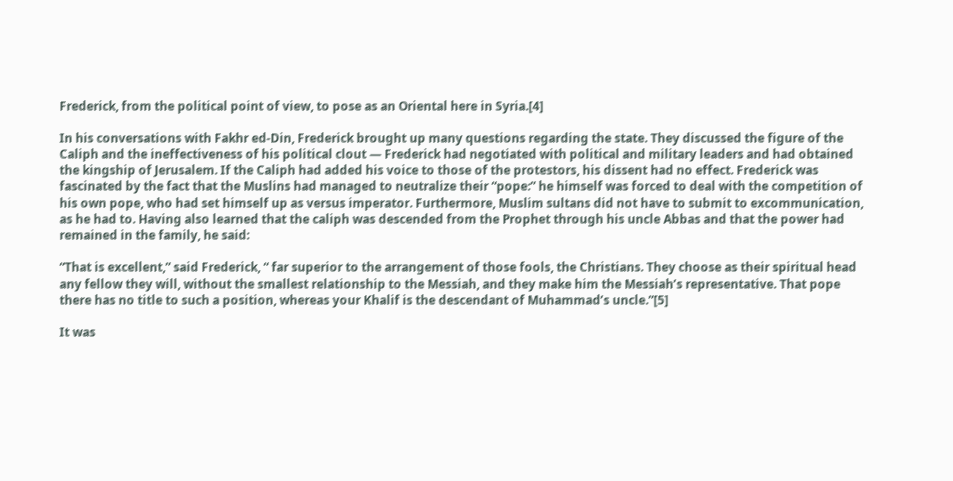Frederick, from the political point of view, to pose as an Oriental here in Syria.[4]

In his conversations with Fakhr ed-Din, Frederick brought up many questions regarding the state. They discussed the figure of the Caliph and the ineffectiveness of his political clout — Frederick had negotiated with political and military leaders and had obtained the kingship of Jerusalem. If the Caliph had added his voice to those of the protestors, his dissent had no effect. Frederick was fascinated by the fact that the Muslins had managed to neutralize their “pope:” he himself was forced to deal with the competition of his own pope, who had set himself up as versus imperator. Furthermore, Muslim sultans did not have to submit to excommunication, as he had to. Having also learned that the caliph was descended from the Prophet through his uncle Abbas and that the power had remained in the family, he said:

“That is excellent,” said Frederick, “ far superior to the arrangement of those fools, the Christians. They choose as their spiritual head any fellow they will, without the smallest relationship to the Messiah, and they make him the Messiah’s representative. That pope there has no title to such a position, whereas your Khalif is the descendant of Muhammad’s uncle.”[5]

It was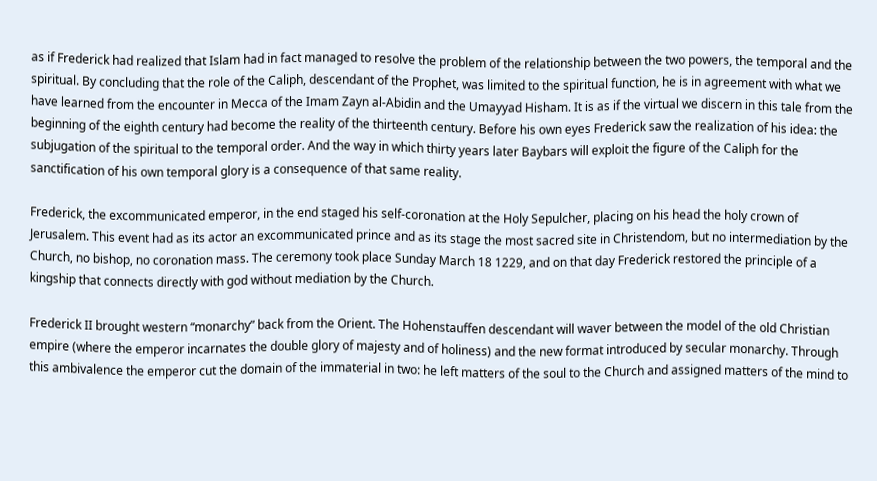as if Frederick had realized that Islam had in fact managed to resolve the problem of the relationship between the two powers, the temporal and the spiritual. By concluding that the role of the Caliph, descendant of the Prophet, was limited to the spiritual function, he is in agreement with what we have learned from the encounter in Mecca of the Imam Zayn al-Abidin and the Umayyad Hisham. It is as if the virtual we discern in this tale from the beginning of the eighth century had become the reality of the thirteenth century. Before his own eyes Frederick saw the realization of his idea: the subjugation of the spiritual to the temporal order. And the way in which thirty years later Baybars will exploit the figure of the Caliph for the sanctification of his own temporal glory is a consequence of that same reality.

Frederick, the excommunicated emperor, in the end staged his self-coronation at the Holy Sepulcher, placing on his head the holy crown of Jerusalem. This event had as its actor an excommunicated prince and as its stage the most sacred site in Christendom, but no intermediation by the Church, no bishop, no coronation mass. The ceremony took place Sunday March 18 1229, and on that day Frederick restored the principle of a kingship that connects directly with god without mediation by the Church.

Frederick II brought western “monarchy” back from the Orient. The Hohenstauffen descendant will waver between the model of the old Christian empire (where the emperor incarnates the double glory of majesty and of holiness) and the new format introduced by secular monarchy. Through this ambivalence the emperor cut the domain of the immaterial in two: he left matters of the soul to the Church and assigned matters of the mind to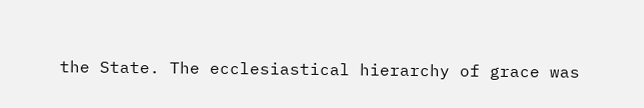the State. The ecclesiastical hierarchy of grace was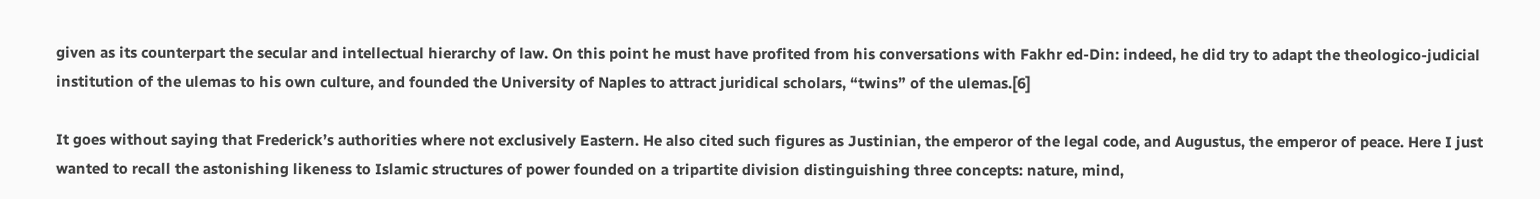given as its counterpart the secular and intellectual hierarchy of law. On this point he must have profited from his conversations with Fakhr ed-Din: indeed, he did try to adapt the theologico-judicial institution of the ulemas to his own culture, and founded the University of Naples to attract juridical scholars, “twins” of the ulemas.[6]

It goes without saying that Frederick’s authorities where not exclusively Eastern. He also cited such figures as Justinian, the emperor of the legal code, and Augustus, the emperor of peace. Here I just wanted to recall the astonishing likeness to Islamic structures of power founded on a tripartite division distinguishing three concepts: nature, mind,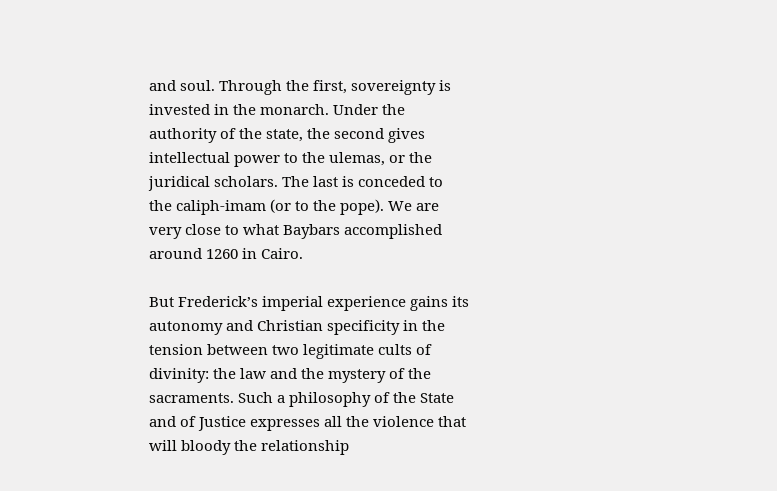and soul. Through the first, sovereignty is invested in the monarch. Under the authority of the state, the second gives intellectual power to the ulemas, or the juridical scholars. The last is conceded to the caliph-imam (or to the pope). We are very close to what Baybars accomplished around 1260 in Cairo.

But Frederick’s imperial experience gains its autonomy and Christian specificity in the tension between two legitimate cults of divinity: the law and the mystery of the sacraments. Such a philosophy of the State and of Justice expresses all the violence that will bloody the relationship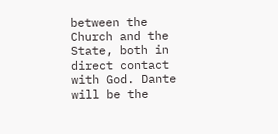between the Church and the State, both in direct contact with God. Dante will be the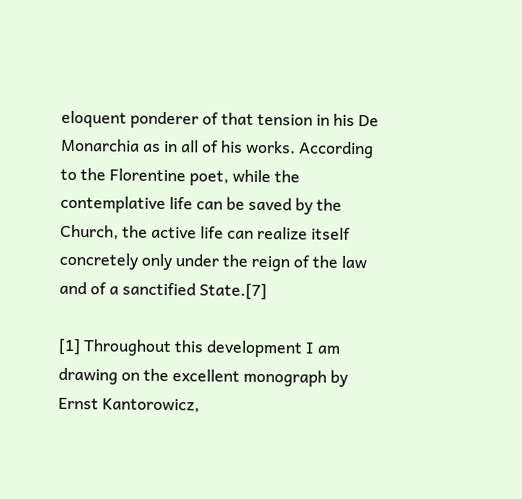eloquent ponderer of that tension in his De Monarchia as in all of his works. According to the Florentine poet, while the contemplative life can be saved by the Church, the active life can realize itself concretely only under the reign of the law and of a sanctified State.[7]

[1] Throughout this development I am drawing on the excellent monograph by Ernst Kantorowicz,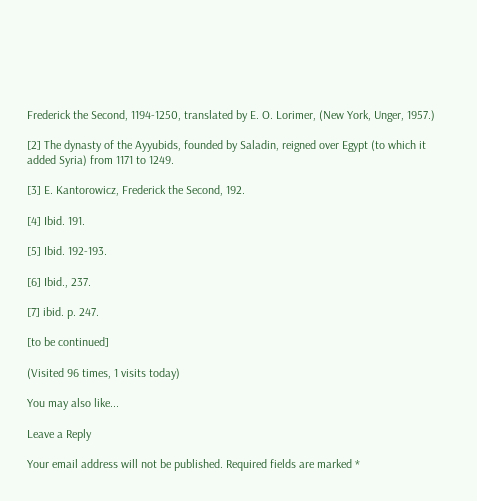Frederick the Second, 1194-1250, translated by E. O. Lorimer, (New York, Unger, 1957.)

[2] The dynasty of the Ayyubids, founded by Saladin, reigned over Egypt (to which it added Syria) from 1171 to 1249.

[3] E. Kantorowicz, Frederick the Second, 192.

[4] Ibid. 191.

[5] Ibid. 192-193.

[6] Ibid., 237.

[7] ibid. p. 247.

[to be continued]

(Visited 96 times, 1 visits today)

You may also like...

Leave a Reply

Your email address will not be published. Required fields are marked *